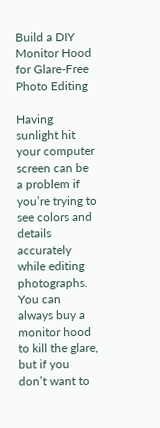Build a DIY Monitor Hood for Glare-Free Photo Editing

Having sunlight hit your computer screen can be a problem if you’re trying to see colors and details accurately while editing photographs. You can always buy a monitor hood to kill the glare, but if you don’t want to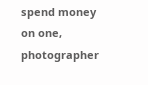spend money on one, photographer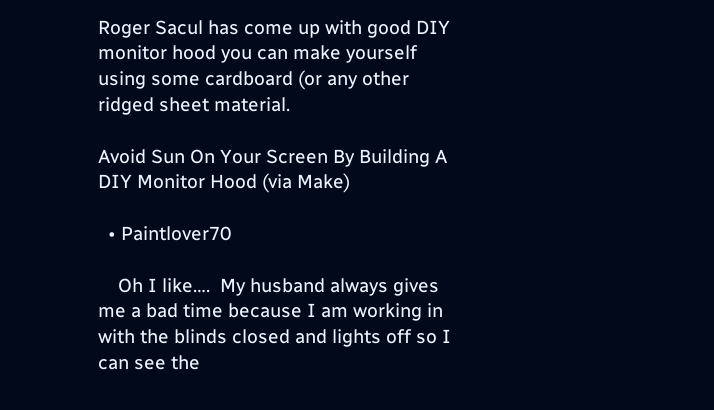Roger Sacul has come up with good DIY monitor hood you can make yourself using some cardboard (or any other ridged sheet material.

Avoid Sun On Your Screen By Building A DIY Monitor Hood (via Make)

  • Paintlover70

    Oh I like….  My husband always gives me a bad time because I am working in with the blinds closed and lights off so I can see the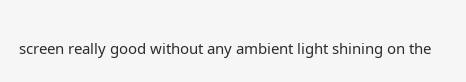screen really good without any ambient light shining on the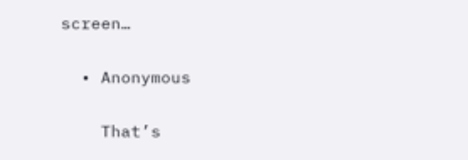screen…

  • Anonymous

    That’s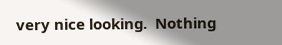very nice looking.  Nothing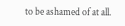to be ashamed of at all.